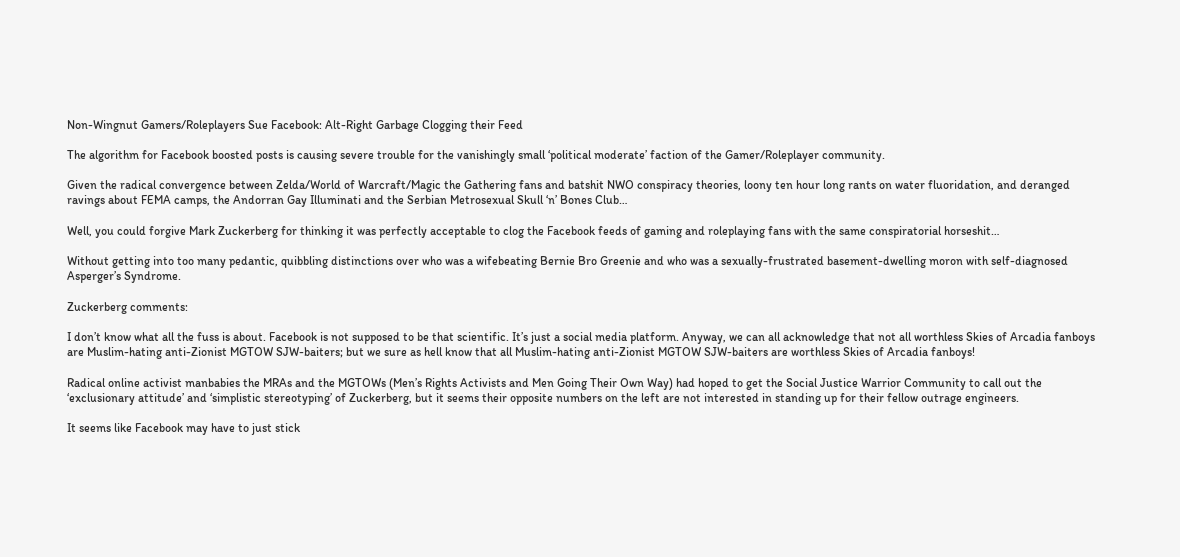Non-Wingnut Gamers/Roleplayers Sue Facebook: Alt-Right Garbage Clogging their Feed

The algorithm for Facebook boosted posts is causing severe trouble for the vanishingly small ‘political moderate’ faction of the Gamer/Roleplayer community.

Given the radical convergence between Zelda/World of Warcraft/Magic the Gathering fans and batshit NWO conspiracy theories, loony ten hour long rants on water fluoridation, and deranged ravings about FEMA camps, the Andorran Gay Illuminati and the Serbian Metrosexual Skull ‘n’ Bones Club…

Well, you could forgive Mark Zuckerberg for thinking it was perfectly acceptable to clog the Facebook feeds of gaming and roleplaying fans with the same conspiratorial horseshit…

Without getting into too many pedantic, quibbling distinctions over who was a wifebeating Bernie Bro Greenie and who was a sexually-frustrated basement-dwelling moron with self-diagnosed Asperger’s Syndrome.

Zuckerberg comments:

I don’t know what all the fuss is about. Facebook is not supposed to be that scientific. It’s just a social media platform. Anyway, we can all acknowledge that not all worthless Skies of Arcadia fanboys are Muslim-hating anti-Zionist MGTOW SJW-baiters; but we sure as hell know that all Muslim-hating anti-Zionist MGTOW SJW-baiters are worthless Skies of Arcadia fanboys!

Radical online activist manbabies the MRAs and the MGTOWs (Men’s Rights Activists and Men Going Their Own Way) had hoped to get the Social Justice Warrior Community to call out the ‘exclusionary attitude’ and ‘simplistic stereotyping’ of Zuckerberg, but it seems their opposite numbers on the left are not interested in standing up for their fellow outrage engineers.

It seems like Facebook may have to just stick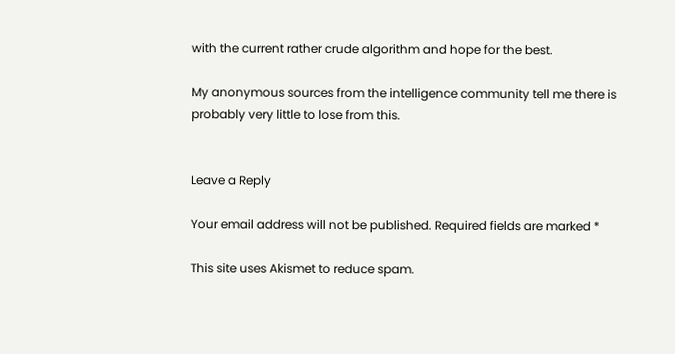with the current rather crude algorithm and hope for the best.

My anonymous sources from the intelligence community tell me there is probably very little to lose from this.


Leave a Reply

Your email address will not be published. Required fields are marked *

This site uses Akismet to reduce spam.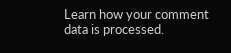Learn how your comment data is processed.